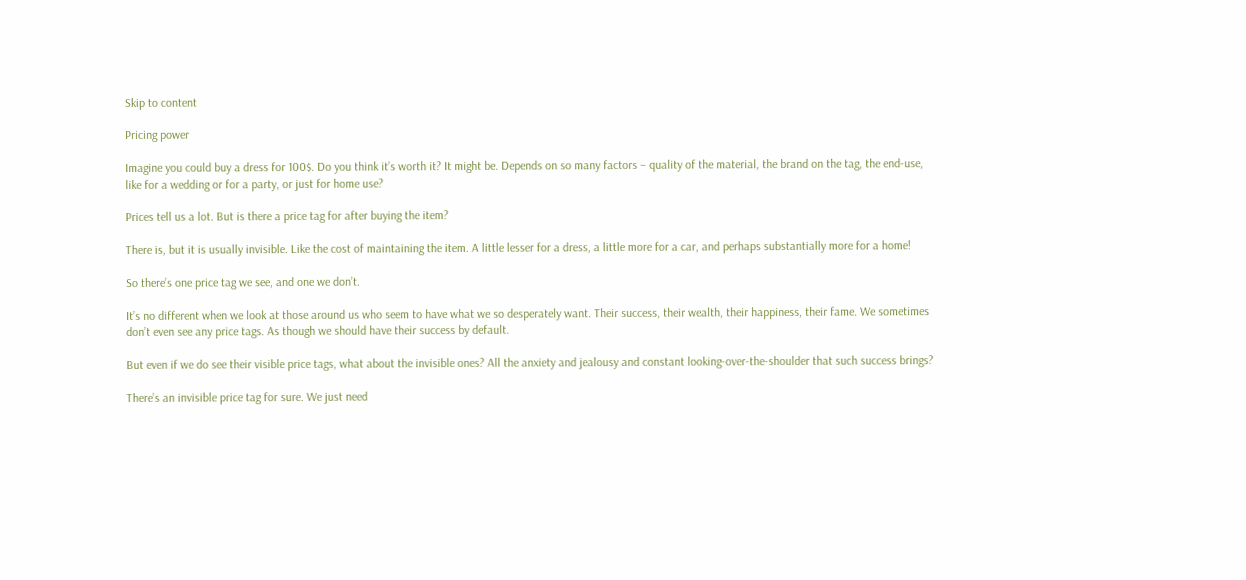Skip to content

Pricing power

Imagine you could buy a dress for 100$. Do you think it’s worth it? It might be. Depends on so many factors – quality of the material, the brand on the tag, the end-use, like for a wedding or for a party, or just for home use?

Prices tell us a lot. But is there a price tag for after buying the item?

There is, but it is usually invisible. Like the cost of maintaining the item. A little lesser for a dress, a little more for a car, and perhaps substantially more for a home!

So there’s one price tag we see, and one we don’t.

It’s no different when we look at those around us who seem to have what we so desperately want. Their success, their wealth, their happiness, their fame. We sometimes don’t even see any price tags. As though we should have their success by default.

But even if we do see their visible price tags, what about the invisible ones? All the anxiety and jealousy and constant looking-over-the-shoulder that such success brings?

There’s an invisible price tag for sure. We just need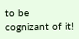to be cognizant of it!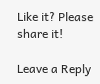Like it? Please share it!

Leave a Reply